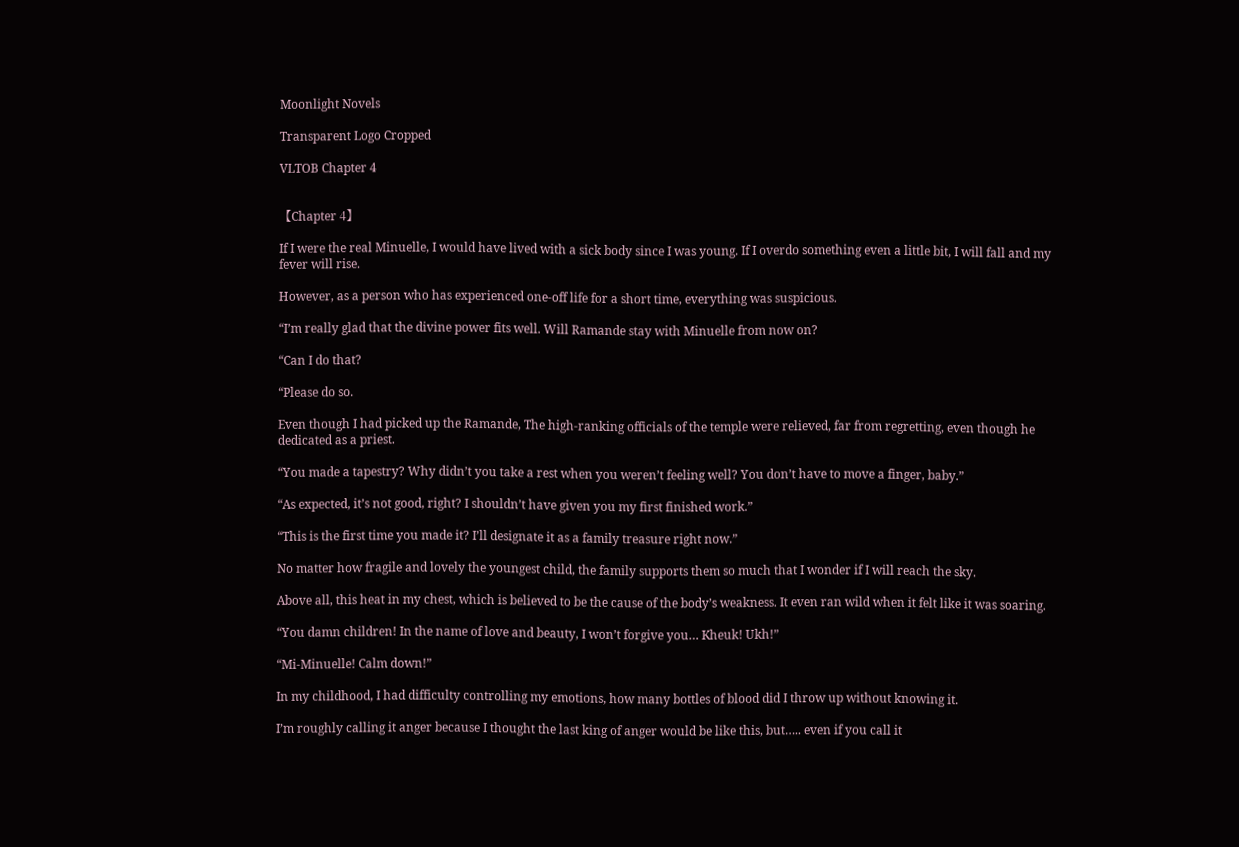Moonlight Novels

Transparent Logo Cropped

VLTOB Chapter 4


【Chapter 4】

If I were the real Minuelle, I would have lived with a sick body since I was young. If I overdo something even a little bit, I will fall and my fever will rise.

However, as a person who has experienced one-off life for a short time, everything was suspicious.

“I’m really glad that the divine power fits well. Will Ramande stay with Minuelle from now on?

“Can I do that?

“Please do so.

Even though I had picked up the Ramande, The high-ranking officials of the temple were relieved, far from regretting, even though he dedicated as a priest.

“You made a tapestry? Why didn’t you take a rest when you weren’t feeling well? You don’t have to move a finger, baby.”

“As expected, it’s not good, right? I shouldn’t have given you my first finished work.”

“This is the first time you made it? I’ll designate it as a family treasure right now.”

No matter how fragile and lovely the youngest child, the family supports them so much that I wonder if I will reach the sky.

Above all, this heat in my chest, which is believed to be the cause of the body’s weakness. It even ran wild when it felt like it was soaring.

“You damn children! In the name of love and beauty, I won’t forgive you… Kheuk! Ukh!”

“Mi-Minuelle! Calm down!”

In my childhood, I had difficulty controlling my emotions, how many bottles of blood did I throw up without knowing it.

I’m roughly calling it anger because I thought the last king of anger would be like this, but….. even if you call it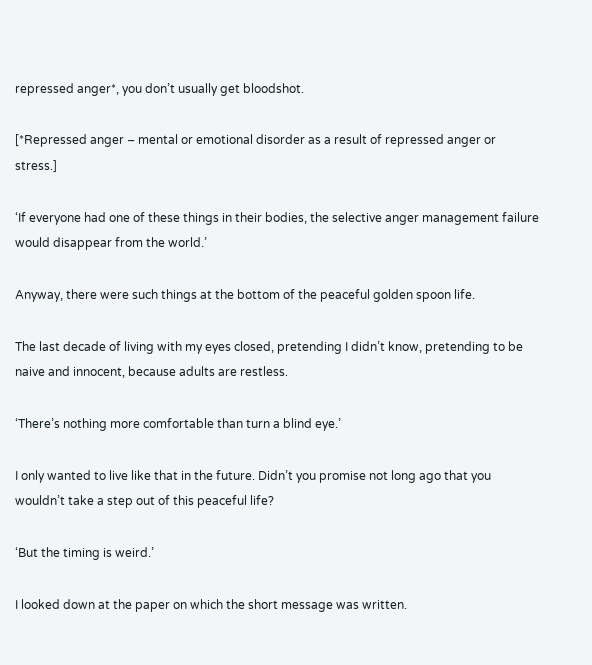repressed anger*, you don’t usually get bloodshot.

[*Repressed anger – mental or emotional disorder as a result of repressed anger or stress.]

‘If everyone had one of these things in their bodies, the selective anger management failure would disappear from the world.’

Anyway, there were such things at the bottom of the peaceful golden spoon life.

The last decade of living with my eyes closed, pretending I didn’t know, pretending to be naive and innocent, because adults are restless.

‘There’s nothing more comfortable than turn a blind eye.’

I only wanted to live like that in the future. Didn’t you promise not long ago that you wouldn’t take a step out of this peaceful life?

‘But the timing is weird.’

I looked down at the paper on which the short message was written.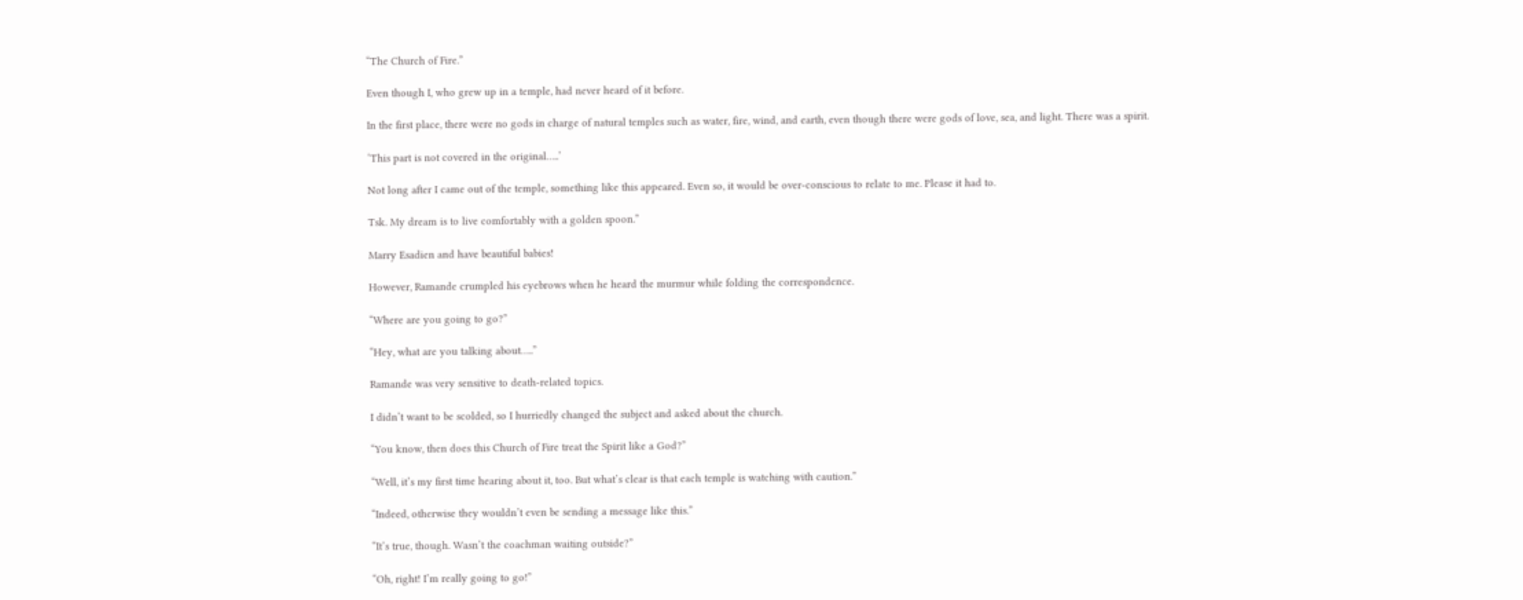“The Church of Fire.”

Even though I, who grew up in a temple, had never heard of it before.

In the first place, there were no gods in charge of natural temples such as water, fire, wind, and earth, even though there were gods of love, sea, and light. There was a spirit.

‘This part is not covered in the original…..’

Not long after I came out of the temple, something like this appeared. Even so, it would be over-conscious to relate to me. Please it had to.

Tsk. My dream is to live comfortably with a golden spoon.”

Marry Esadien and have beautiful babies!

However, Ramande crumpled his eyebrows when he heard the murmur while folding the correspondence.

“Where are you going to go?”

“Hey, what are you talking about…..”

Ramande was very sensitive to death-related topics.

I didn’t want to be scolded, so I hurriedly changed the subject and asked about the church.

“You know, then does this Church of Fire treat the Spirit like a God?”

“Well, it’s my first time hearing about it, too. But what’s clear is that each temple is watching with caution.”

“Indeed, otherwise they wouldn’t even be sending a message like this.”

“It’s true, though. Wasn’t the coachman waiting outside?”

“Oh, right! I’m really going to go!”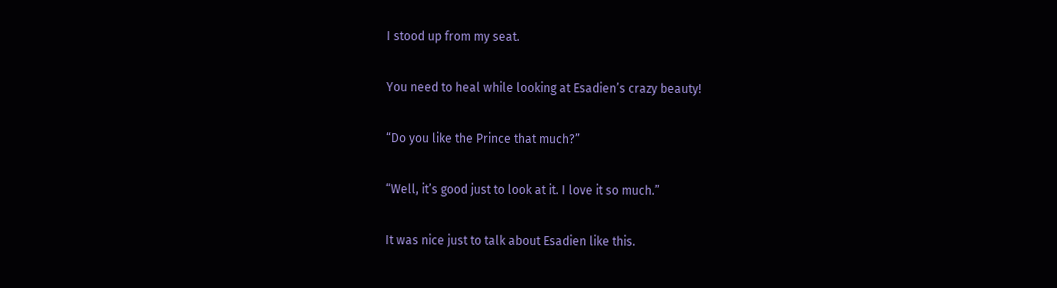I stood up from my seat.

You need to heal while looking at Esadien’s crazy beauty!

“Do you like the Prince that much?”

“Well, it’s good just to look at it. I love it so much.”

It was nice just to talk about Esadien like this.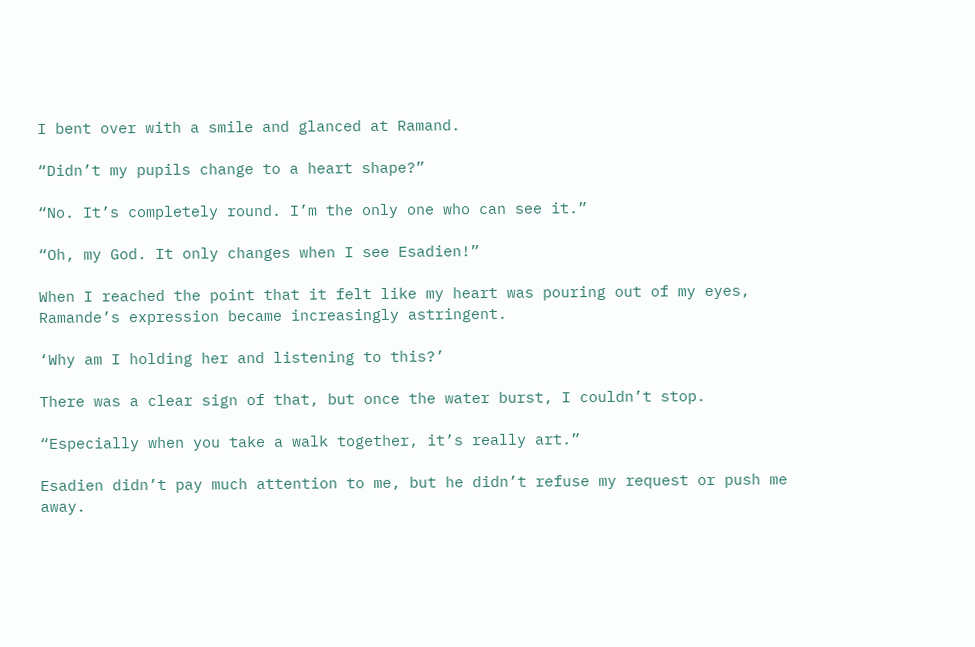I bent over with a smile and glanced at Ramand.

“Didn’t my pupils change to a heart shape?”

“No. It’s completely round. I’m the only one who can see it.”

“Oh, my God. It only changes when I see Esadien!”

When I reached the point that it felt like my heart was pouring out of my eyes, Ramande’s expression became increasingly astringent.

‘Why am I holding her and listening to this?’

There was a clear sign of that, but once the water burst, I couldn’t stop.

“Especially when you take a walk together, it’s really art.”

Esadien didn’t pay much attention to me, but he didn’t refuse my request or push me away.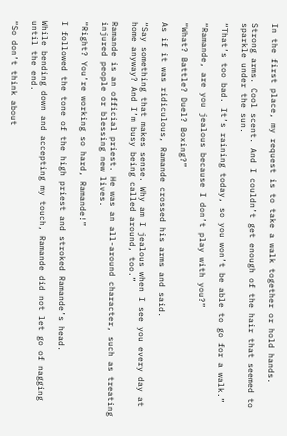In the first place, my request is to take a walk together or hold hands.

Strong arms. Cool scent. And I couldn’t get enough of the hair that seemed to sparkle under the sun.

“That’s too bad. It’s raining today, so you won’t be able to go for a walk.”

“Ramande, are you jealous because I don’t play with you?”

“What? Battle? Duel? Boxing?”

As if it was ridiculous, Ramande crossed his arms and said.

“Say something that makes sense. Why am I jealous when I see you every day at home anyway? And I’m busy being called around, too.”

Ramande is an official priest. He was an all-around character, such as treating injured people or blessing new lives.

“Right? You’re working so hard, Ramande!”

I followed the tone of the high priest and stroked Ramande’s head.

While bending down and accepting my touch, Ramande did not let go of nagging until the end.

“So don’t think about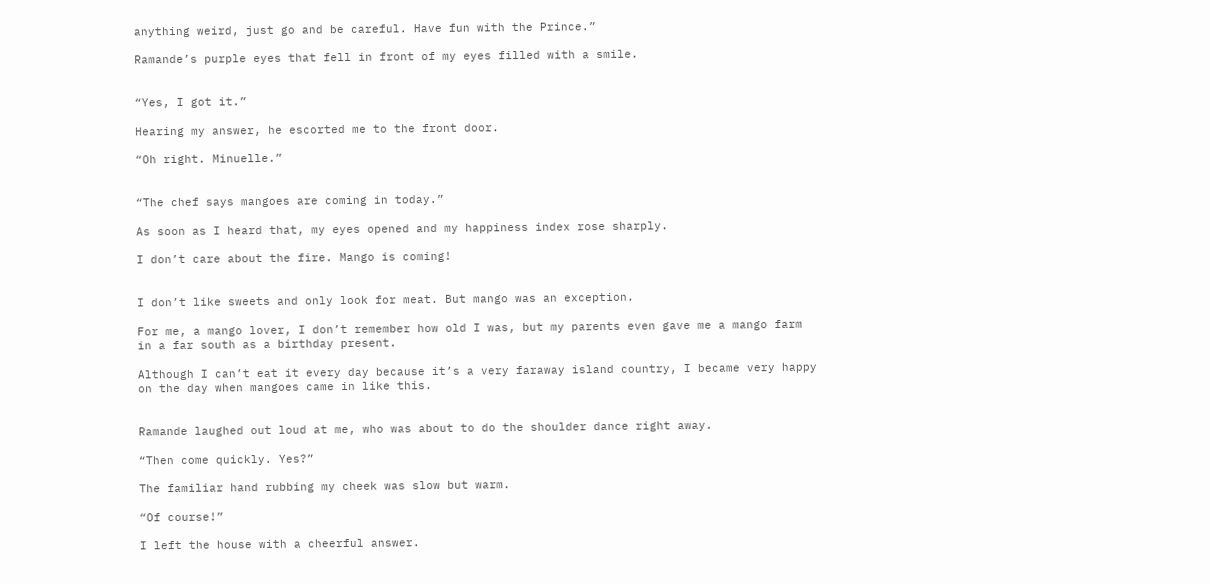anything weird, just go and be careful. Have fun with the Prince.”

Ramande’s purple eyes that fell in front of my eyes filled with a smile.


“Yes, I got it.”

Hearing my answer, he escorted me to the front door.

“Oh right. Minuelle.”


“The chef says mangoes are coming in today.”

As soon as I heard that, my eyes opened and my happiness index rose sharply.

I don’t care about the fire. Mango is coming!


I don’t like sweets and only look for meat. But mango was an exception.

For me, a mango lover, I don’t remember how old I was, but my parents even gave me a mango farm in a far south as a birthday present.

Although I can’t eat it every day because it’s a very faraway island country, I became very happy on the day when mangoes came in like this.


Ramande laughed out loud at me, who was about to do the shoulder dance right away.

“Then come quickly. Yes?”

The familiar hand rubbing my cheek was slow but warm.

“Of course!”

I left the house with a cheerful answer.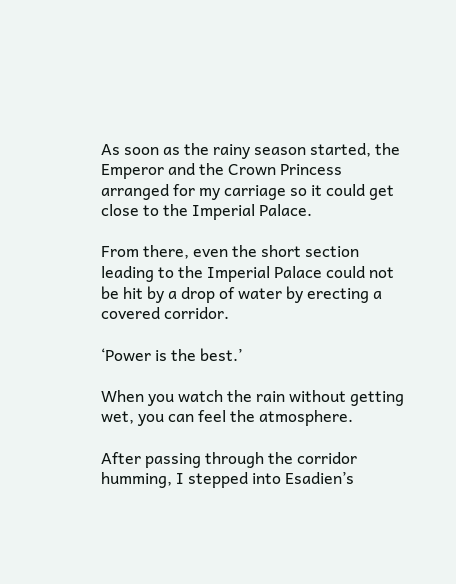As soon as the rainy season started, the Emperor and the Crown Princess arranged for my carriage so it could get close to the Imperial Palace.

From there, even the short section leading to the Imperial Palace could not be hit by a drop of water by erecting a covered corridor.

‘Power is the best.’

When you watch the rain without getting wet, you can feel the atmosphere.

After passing through the corridor humming, I stepped into Esadien’s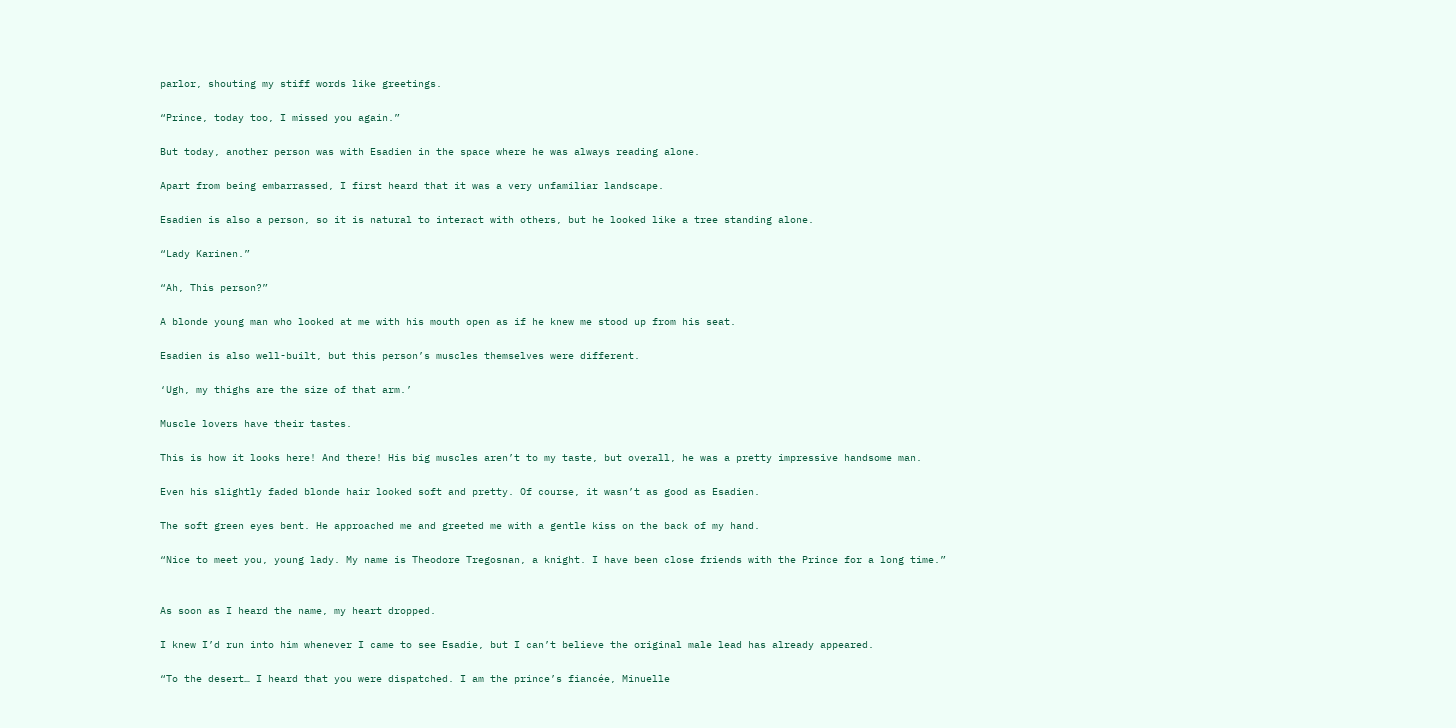parlor, shouting my stiff words like greetings.

“Prince, today too, I missed you again.”

But today, another person was with Esadien in the space where he was always reading alone.

Apart from being embarrassed, I first heard that it was a very unfamiliar landscape.

Esadien is also a person, so it is natural to interact with others, but he looked like a tree standing alone.

“Lady Karinen.”

“Ah, This person?”

A blonde young man who looked at me with his mouth open as if he knew me stood up from his seat.

Esadien is also well-built, but this person’s muscles themselves were different.

‘Ugh, my thighs are the size of that arm.’

Muscle lovers have their tastes.

This is how it looks here! And there! His big muscles aren’t to my taste, but overall, he was a pretty impressive handsome man.

Even his slightly faded blonde hair looked soft and pretty. Of course, it wasn’t as good as Esadien.

The soft green eyes bent. He approached me and greeted me with a gentle kiss on the back of my hand.

“Nice to meet you, young lady. My name is Theodore Tregosnan, a knight. I have been close friends with the Prince for a long time.”


As soon as I heard the name, my heart dropped.

I knew I’d run into him whenever I came to see Esadie, but I can’t believe the original male lead has already appeared.

“To the desert… I heard that you were dispatched. I am the prince’s fiancée, Minuelle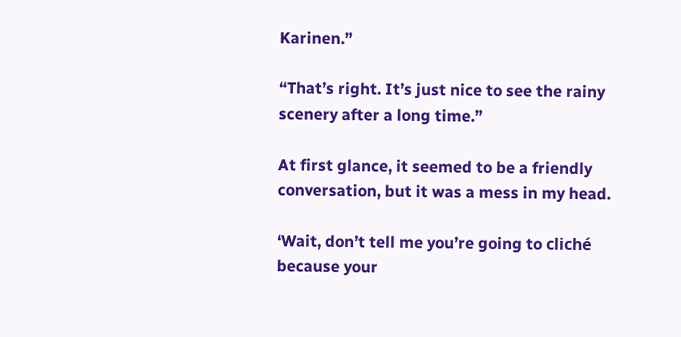Karinen.”

“That’s right. It’s just nice to see the rainy scenery after a long time.”

At first glance, it seemed to be a friendly conversation, but it was a mess in my head.

‘Wait, don’t tell me you’re going to cliché because your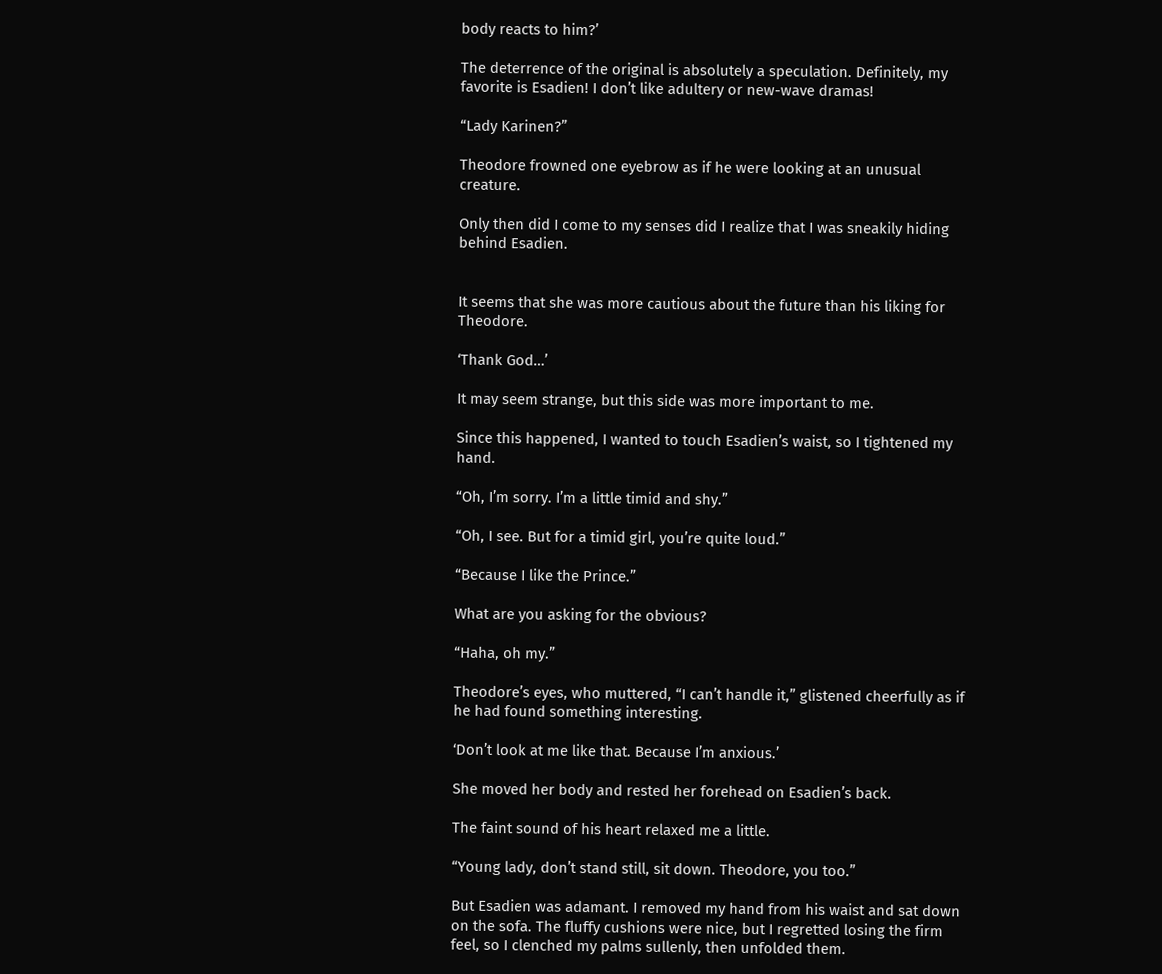body reacts to him?’

The deterrence of the original is absolutely a speculation. Definitely, my favorite is Esadien! I don’t like adultery or new-wave dramas!

“Lady Karinen?”

Theodore frowned one eyebrow as if he were looking at an unusual creature.

Only then did I come to my senses did I realize that I was sneakily hiding behind Esadien.


It seems that she was more cautious about the future than his liking for Theodore.

‘Thank God…’

It may seem strange, but this side was more important to me.

Since this happened, I wanted to touch Esadien’s waist, so I tightened my hand.

“Oh, I’m sorry. I’m a little timid and shy.”

“Oh, I see. But for a timid girl, you’re quite loud.”

“Because I like the Prince.”

What are you asking for the obvious?

“Haha, oh my.”

Theodore’s eyes, who muttered, “I can’t handle it,” glistened cheerfully as if he had found something interesting.

‘Don’t look at me like that. Because I’m anxious.’

She moved her body and rested her forehead on Esadien’s back.

The faint sound of his heart relaxed me a little.

“Young lady, don’t stand still, sit down. Theodore, you too.”

But Esadien was adamant. I removed my hand from his waist and sat down on the sofa. The fluffy cushions were nice, but I regretted losing the firm feel, so I clenched my palms sullenly, then unfolded them.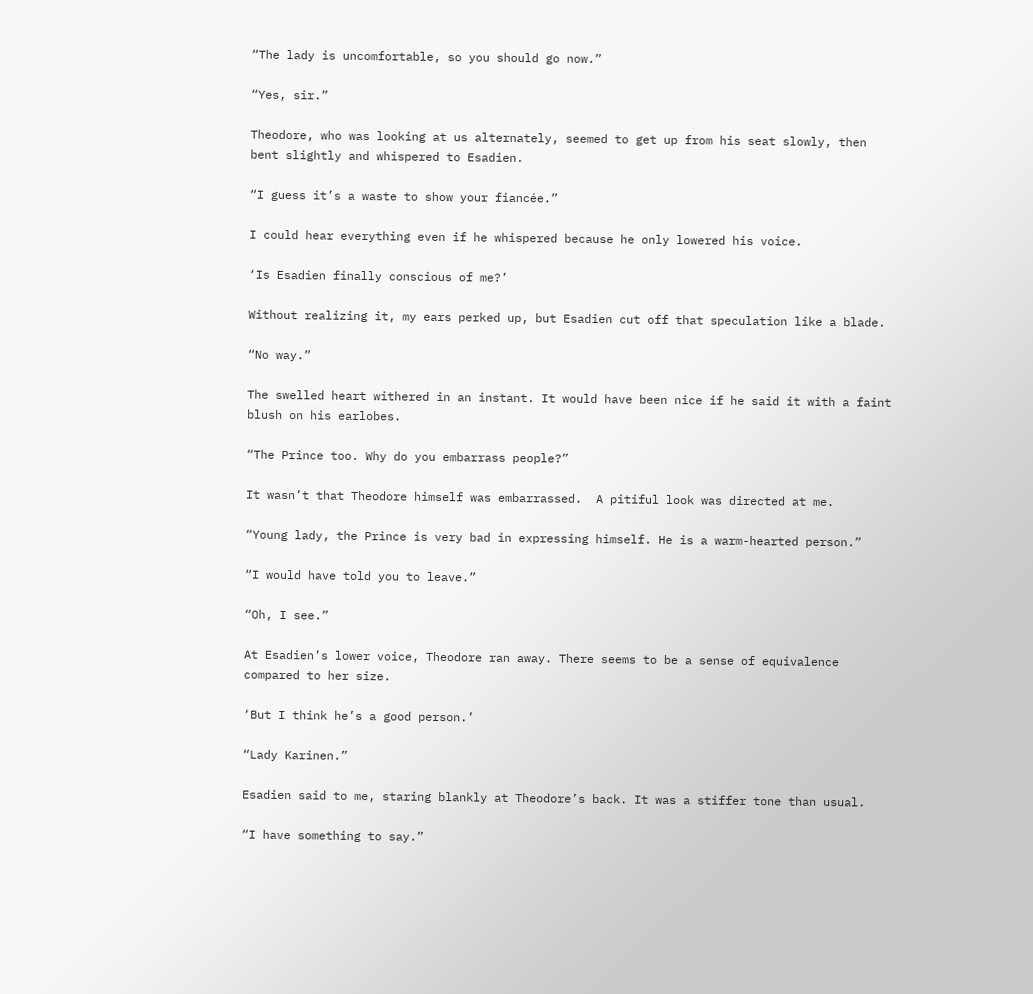“The lady is uncomfortable, so you should go now.”

“Yes, sir.”

Theodore, who was looking at us alternately, seemed to get up from his seat slowly, then bent slightly and whispered to Esadien.

“I guess it’s a waste to show your fiancée.”

I could hear everything even if he whispered because he only lowered his voice.

‘Is Esadien finally conscious of me?’

Without realizing it, my ears perked up, but Esadien cut off that speculation like a blade.

“No way.”

The swelled heart withered in an instant. It would have been nice if he said it with a faint blush on his earlobes.

“The Prince too. Why do you embarrass people?”

It wasn’t that Theodore himself was embarrassed.  A pitiful look was directed at me.

“Young lady, the Prince is very bad in expressing himself. He is a warm-hearted person.”

“I would have told you to leave.”

“Oh, I see.”

At Esadien’s lower voice, Theodore ran away. There seems to be a sense of equivalence compared to her size.

‘But I think he’s a good person.’

“Lady Karinen.”

Esadien said to me, staring blankly at Theodore’s back. It was a stiffer tone than usual.

“I have something to say.”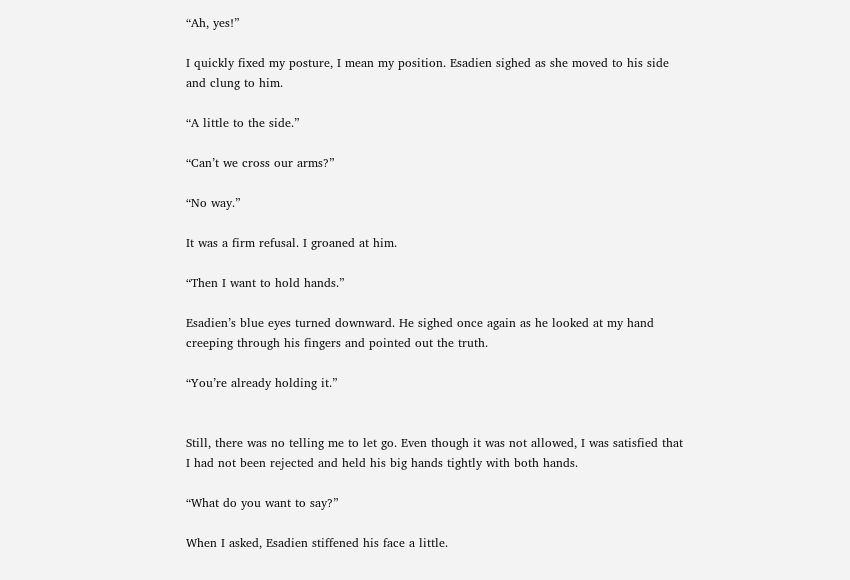“Ah, yes!”

I quickly fixed my posture, I mean my position. Esadien sighed as she moved to his side and clung to him.

“A little to the side.”

“Can’t we cross our arms?”

“No way.”

It was a firm refusal. I groaned at him.

“Then I want to hold hands.”

Esadien’s blue eyes turned downward. He sighed once again as he looked at my hand creeping through his fingers and pointed out the truth.

“You’re already holding it.”


Still, there was no telling me to let go. Even though it was not allowed, I was satisfied that I had not been rejected and held his big hands tightly with both hands.

“What do you want to say?”

When I asked, Esadien stiffened his face a little.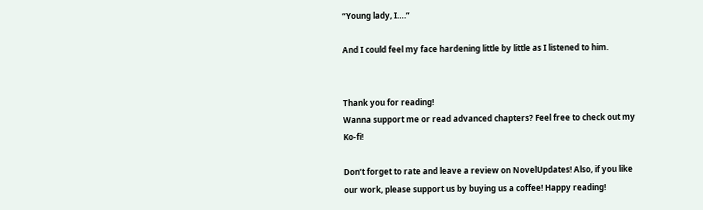“Young lady, I….”

And I could feel my face hardening little by little as I listened to him.


Thank you for reading!
Wanna support me or read advanced chapters? Feel free to check out my Ko-fi!

Don’t forget to rate and leave a review on NovelUpdates! Also, if you like our work, please support us by buying us a coffee! Happy reading!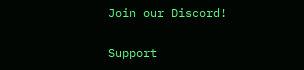Join our Discord!

Support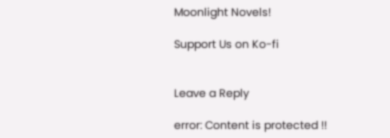Moonlight Novels!

Support Us on Ko-fi


Leave a Reply

error: Content is protected !!